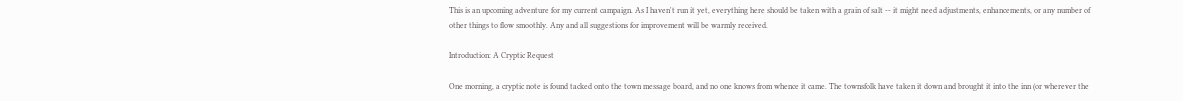This is an upcoming adventure for my current campaign. As I haven't run it yet, everything here should be taken with a grain of salt -- it might need adjustments, enhancements, or any number of other things to flow smoothly. Any and all suggestions for improvement will be warmly received.

Introduction: A Cryptic Request

One morning, a cryptic note is found tacked onto the town message board, and no one knows from whence it came. The townsfolk have taken it down and brought it into the inn (or wherever the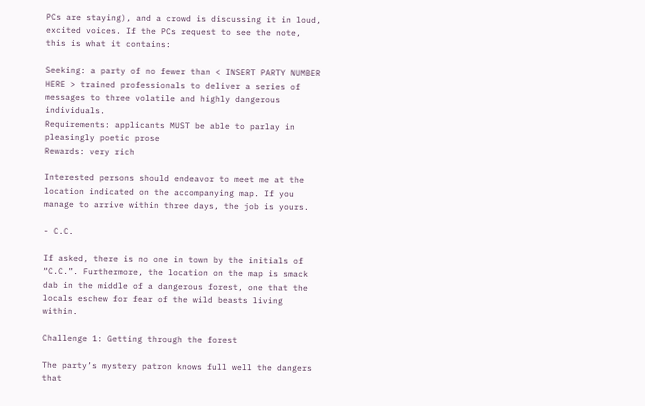PCs are staying), and a crowd is discussing it in loud, excited voices. If the PCs request to see the note, this is what it contains:

Seeking: a party of no fewer than < INSERT PARTY NUMBER HERE > trained professionals to deliver a series of messages to three volatile and highly dangerous individuals.
Requirements: applicants MUST be able to parlay in pleasingly poetic prose
Rewards: very rich

Interested persons should endeavor to meet me at the location indicated on the accompanying map. If you manage to arrive within three days, the job is yours.

- C.C.

If asked, there is no one in town by the initials of “C.C.”. Furthermore, the location on the map is smack dab in the middle of a dangerous forest, one that the locals eschew for fear of the wild beasts living within.

Challenge 1: Getting through the forest

The party’s mystery patron knows full well the dangers that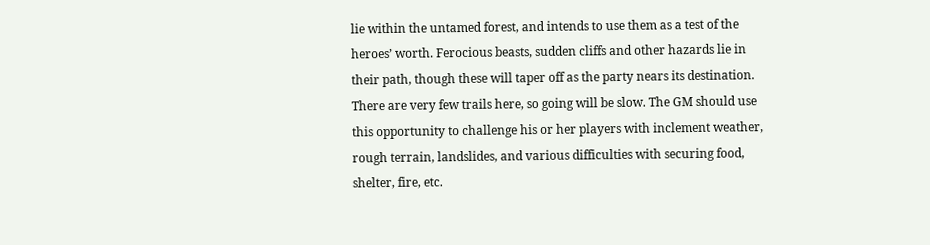lie within the untamed forest, and intends to use them as a test of the heroes’ worth. Ferocious beasts, sudden cliffs and other hazards lie in their path, though these will taper off as the party nears its destination. There are very few trails here, so going will be slow. The GM should use this opportunity to challenge his or her players with inclement weather, rough terrain, landslides, and various difficulties with securing food, shelter, fire, etc.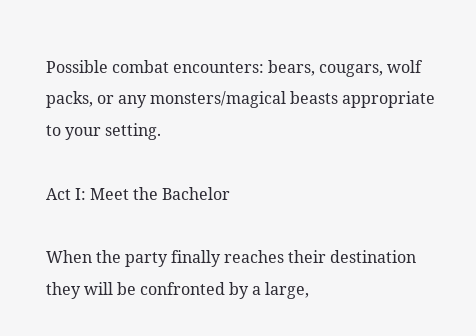Possible combat encounters: bears, cougars, wolf packs, or any monsters/magical beasts appropriate to your setting.

Act I: Meet the Bachelor

When the party finally reaches their destination they will be confronted by a large,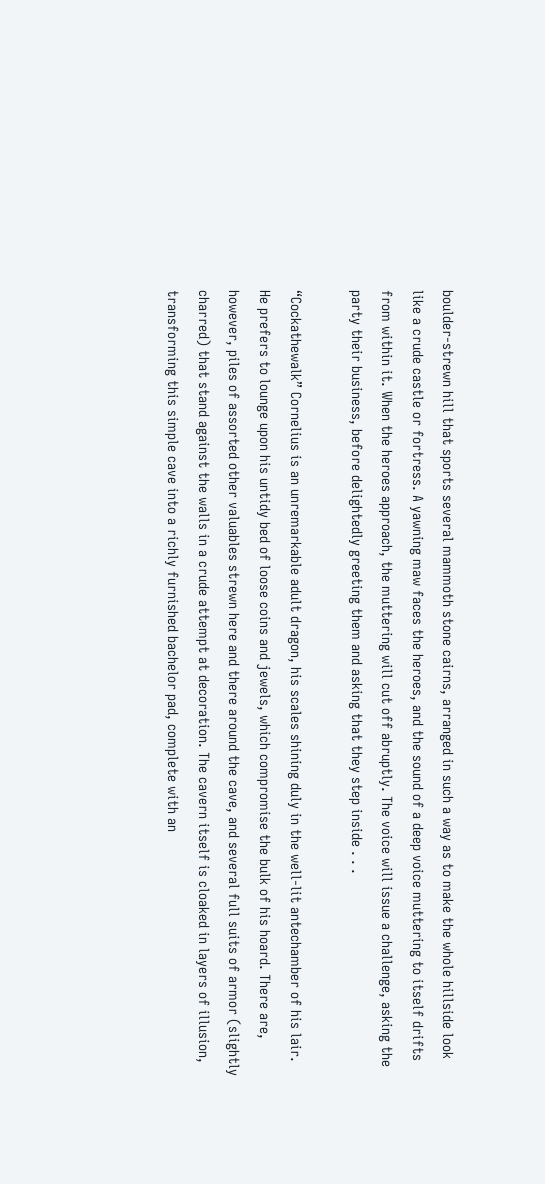boulder-strewn hill that sports several mammoth stone cairns, arranged in such a way as to make the whole hillside look like a crude castle or fortress. A yawning maw faces the heroes, and the sound of a deep voice muttering to itself drifts from within it. When the heroes approach, the muttering will cut off abruptly. The voice will issue a challenge, asking the party their business, before delightedly greeting them and asking that they step inside . . .

“Cockathewalk” Cornelius is an unremarkable adult dragon, his scales shining duly in the well-lit antechamber of his lair. He prefers to lounge upon his untidy bed of loose coins and jewels, which compromise the bulk of his hoard. There are, however, piles of assorted other valuables strewn here and there around the cave, and several full suits of armor (slightly charred) that stand against the walls in a crude attempt at decoration. The cavern itself is cloaked in layers of illusion, transforming this simple cave into a richly furnished bachelor pad, complete with an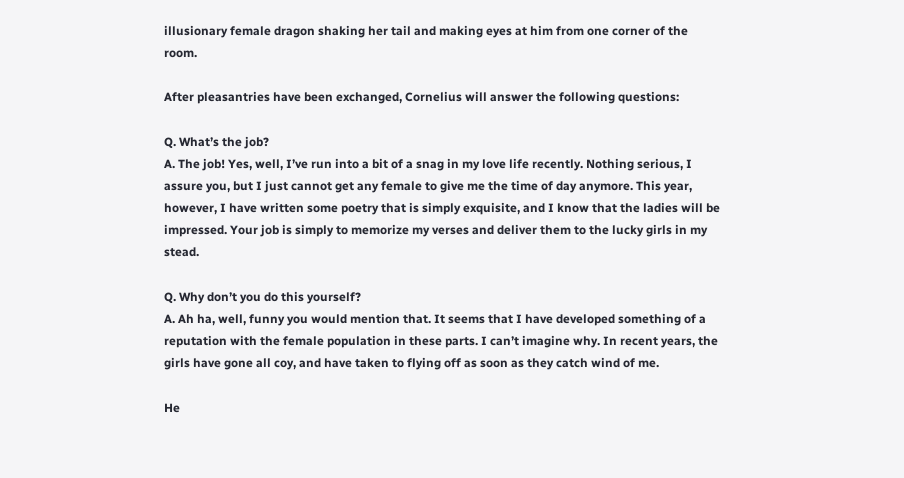illusionary female dragon shaking her tail and making eyes at him from one corner of the room.

After pleasantries have been exchanged, Cornelius will answer the following questions:

Q. What’s the job?
A. The job! Yes, well, I’ve run into a bit of a snag in my love life recently. Nothing serious, I assure you, but I just cannot get any female to give me the time of day anymore. This year, however, I have written some poetry that is simply exquisite, and I know that the ladies will be impressed. Your job is simply to memorize my verses and deliver them to the lucky girls in my stead.

Q. Why don’t you do this yourself?
A. Ah ha, well, funny you would mention that. It seems that I have developed something of a reputation with the female population in these parts. I can’t imagine why. In recent years, the girls have gone all coy, and have taken to flying off as soon as they catch wind of me.

He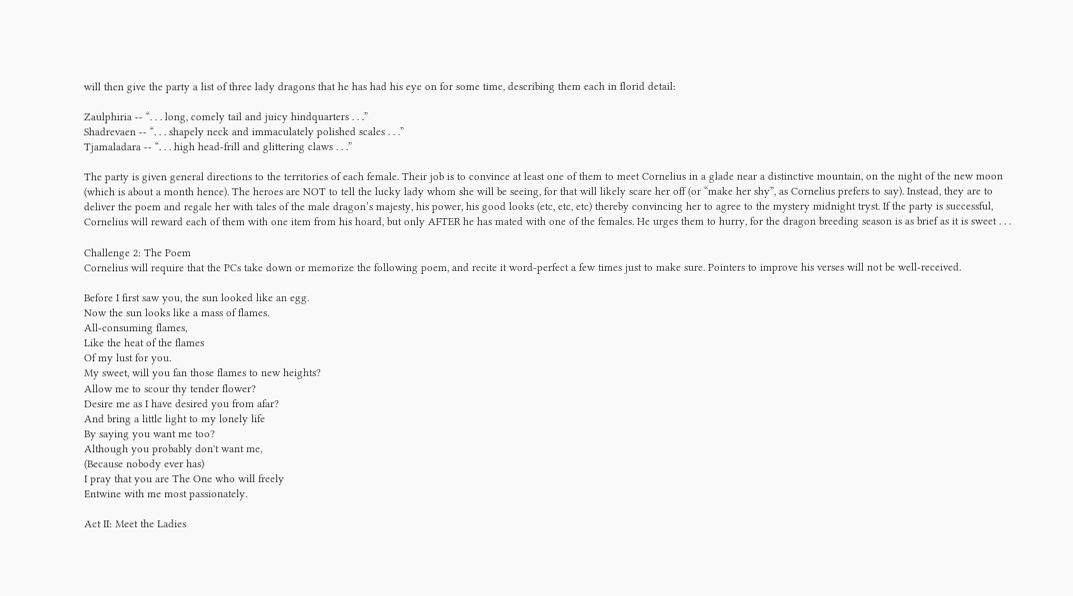will then give the party a list of three lady dragons that he has had his eye on for some time, describing them each in florid detail:

Zaulphiria -- “. . . long, comely tail and juicy hindquarters . . .”
Shadrevaen -- “. . . shapely neck and immaculately polished scales . . .”
Tjamaladara -- “. . . high head-frill and glittering claws . . .”

The party is given general directions to the territories of each female. Their job is to convince at least one of them to meet Cornelius in a glade near a distinctive mountain, on the night of the new moon (which is about a month hence). The heroes are NOT to tell the lucky lady whom she will be seeing, for that will likely scare her off (or “make her shy”, as Cornelius prefers to say). Instead, they are to deliver the poem and regale her with tales of the male dragon’s majesty, his power, his good looks (etc, etc, etc) thereby convincing her to agree to the mystery midnight tryst. If the party is successful, Cornelius will reward each of them with one item from his hoard, but only AFTER he has mated with one of the females. He urges them to hurry, for the dragon breeding season is as brief as it is sweet . . .

Challenge 2: The Poem
Cornelius will require that the PCs take down or memorize the following poem, and recite it word-perfect a few times just to make sure. Pointers to improve his verses will not be well-received.

Before I first saw you, the sun looked like an egg.
Now the sun looks like a mass of flames.
All-consuming flames,
Like the heat of the flames
Of my lust for you.
My sweet, will you fan those flames to new heights?
Allow me to scour thy tender flower?
Desire me as I have desired you from afar?
And bring a little light to my lonely life
By saying you want me too?
Although you probably don't want me,
(Because nobody ever has)
I pray that you are The One who will freely
Entwine with me most passionately.

Act II: Meet the Ladies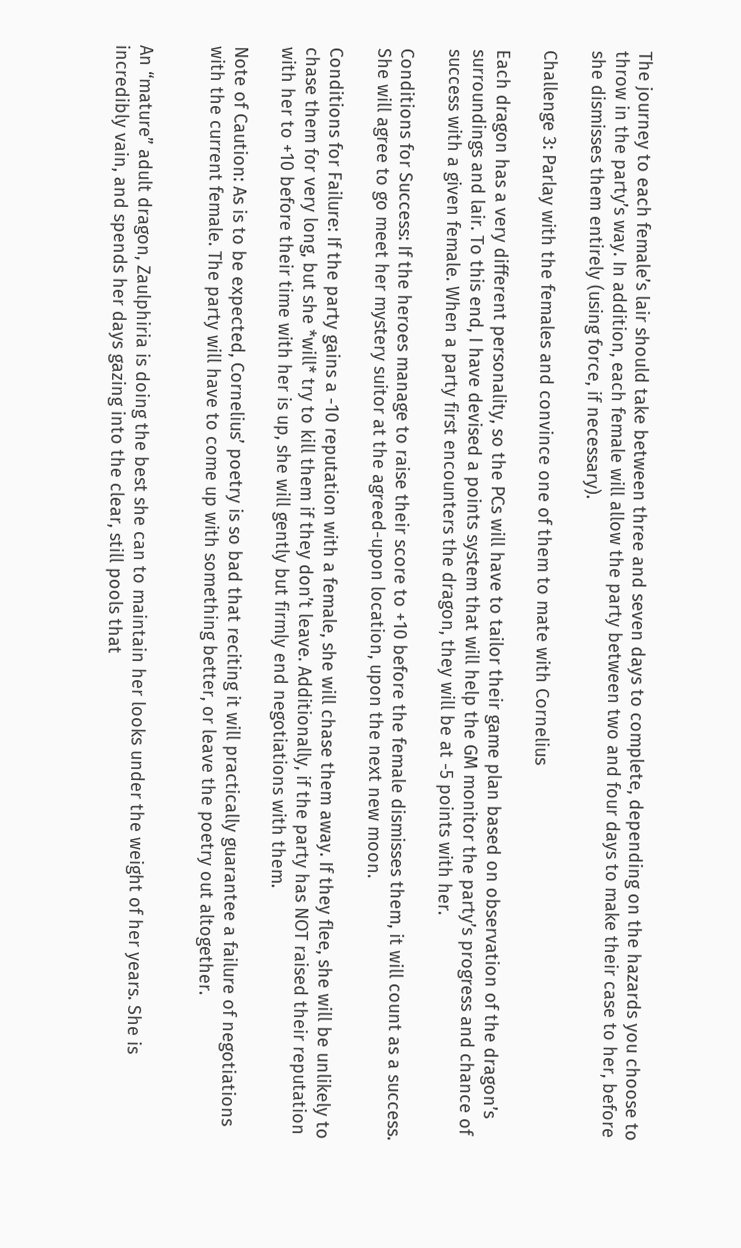The journey to each female’s lair should take between three and seven days to complete, depending on the hazards you choose to throw in the party’s way. In addition, each female will allow the party between two and four days to make their case to her, before she dismisses them entirely (using force, if necessary).

Challenge 3: Parlay with the females and convince one of them to mate with Cornelius

Each dragon has a very different personality, so the PCs will have to tailor their game plan based on observation of the dragon’s surroundings and lair. To this end, I have devised a points system that will help the GM monitor the party’s progress and chance of success with a given female. When a party first encounters the dragon, they will be at -5 points with her.

Conditions for Success: If the heroes manage to raise their score to +10 before the female dismisses them, it will count as a success. She will agree to go meet her mystery suitor at the agreed-upon location, upon the next new moon.

Conditions for Failure: If the party gains a -10 reputation with a female, she will chase them away. If they flee, she will be unlikely to chase them for very long, but she *will* try to kill them if they don’t leave. Additionally, if the party has NOT raised their reputation with her to +10 before their time with her is up, she will gently but firmly end negotiations with them.

Note of Caution: As is to be expected, Cornelius’ poetry is so bad that reciting it will practically guarantee a failure of negotiations with the current female. The party will have to come up with something better, or leave the poetry out altogether.


An “mature” adult dragon, Zaulphiria is doing the best she can to maintain her looks under the weight of her years. She is incredibly vain, and spends her days gazing into the clear, still pools that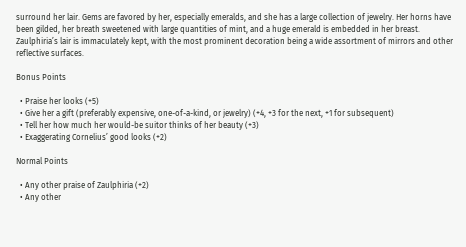surround her lair. Gems are favored by her, especially emeralds, and she has a large collection of jewelry. Her horns have been gilded, her breath sweetened with large quantities of mint, and a huge emerald is embedded in her breast. Zaulphiria’s lair is immaculately kept, with the most prominent decoration being a wide assortment of mirrors and other reflective surfaces.

Bonus Points

  • Praise her looks (+5)
  • Give her a gift (preferably expensive, one-of-a-kind, or jewelry) (+4, +3 for the next, +1 for subsequent)
  • Tell her how much her would-be suitor thinks of her beauty (+3)
  • Exaggerating Cornelius’ good looks (+2)

Normal Points

  • Any other praise of Zaulphiria (+2)
  • Any other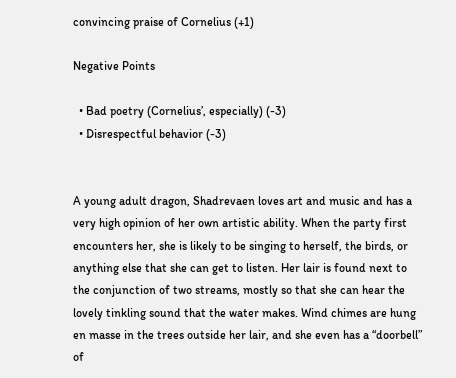convincing praise of Cornelius (+1)

Negative Points

  • Bad poetry (Cornelius’, especially) (-3)
  • Disrespectful behavior (-3)


A young adult dragon, Shadrevaen loves art and music and has a very high opinion of her own artistic ability. When the party first encounters her, she is likely to be singing to herself, the birds, or anything else that she can get to listen. Her lair is found next to the conjunction of two streams, mostly so that she can hear the lovely tinkling sound that the water makes. Wind chimes are hung en masse in the trees outside her lair, and she even has a “doorbell” of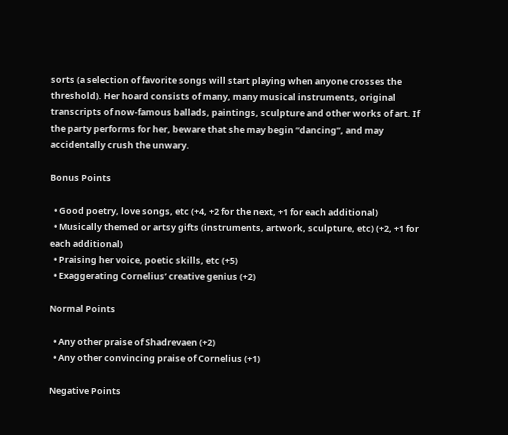sorts (a selection of favorite songs will start playing when anyone crosses the threshold). Her hoard consists of many, many musical instruments, original transcripts of now-famous ballads, paintings, sculpture and other works of art. If the party performs for her, beware that she may begin “dancing”, and may accidentally crush the unwary.

Bonus Points

  • Good poetry, love songs, etc (+4, +2 for the next, +1 for each additional)
  • Musically themed or artsy gifts (instruments, artwork, sculpture, etc) (+2, +1 for each additional)
  • Praising her voice, poetic skills, etc (+5)
  • Exaggerating Cornelius’ creative genius (+2)

Normal Points

  • Any other praise of Shadrevaen (+2)
  • Any other convincing praise of Cornelius (+1)

Negative Points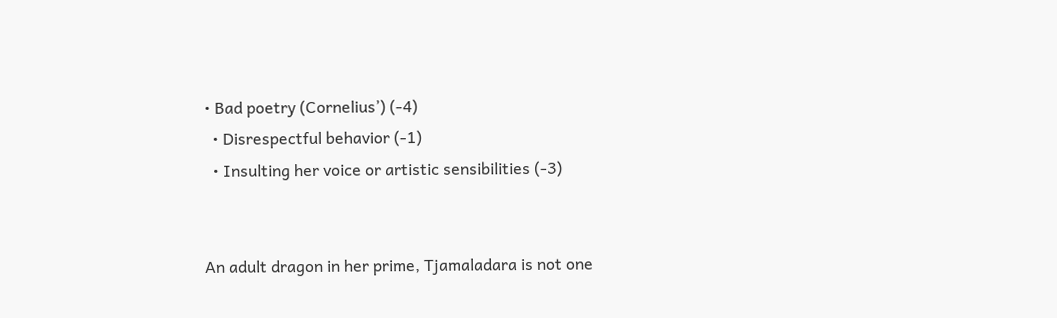• Bad poetry (Cornelius’) (-4)
  • Disrespectful behavior (-1)
  • Insulting her voice or artistic sensibilities (-3)


An adult dragon in her prime, Tjamaladara is not one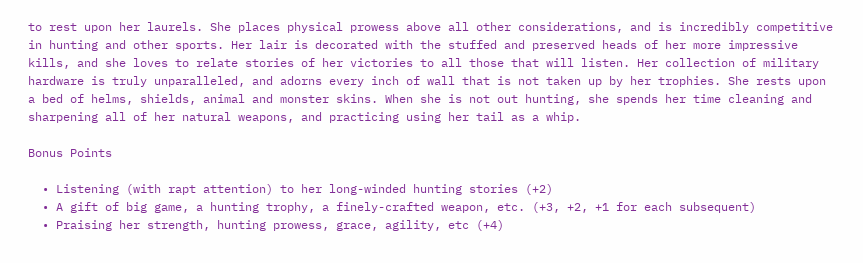to rest upon her laurels. She places physical prowess above all other considerations, and is incredibly competitive in hunting and other sports. Her lair is decorated with the stuffed and preserved heads of her more impressive kills, and she loves to relate stories of her victories to all those that will listen. Her collection of military hardware is truly unparalleled, and adorns every inch of wall that is not taken up by her trophies. She rests upon a bed of helms, shields, animal and monster skins. When she is not out hunting, she spends her time cleaning and sharpening all of her natural weapons, and practicing using her tail as a whip.

Bonus Points

  • Listening (with rapt attention) to her long-winded hunting stories (+2)
  • A gift of big game, a hunting trophy, a finely-crafted weapon, etc. (+3, +2, +1 for each subsequent)
  • Praising her strength, hunting prowess, grace, agility, etc (+4)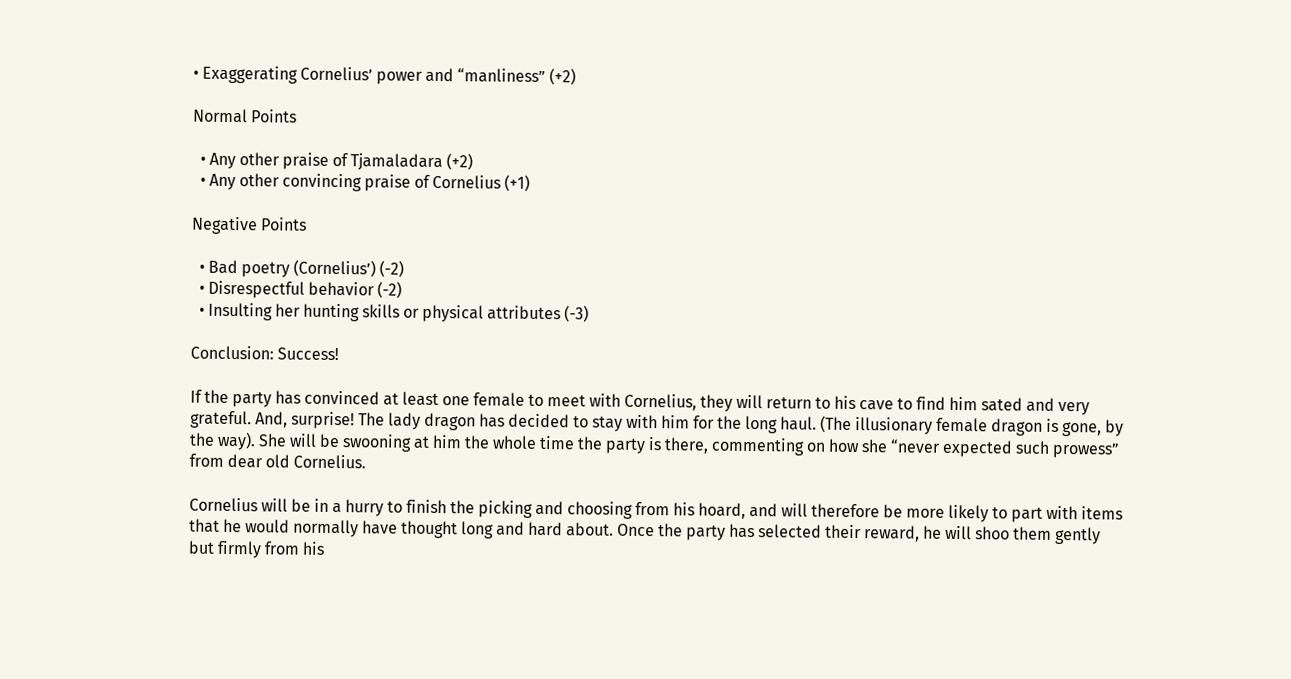• Exaggerating Cornelius’ power and “manliness” (+2)

Normal Points

  • Any other praise of Tjamaladara (+2)
  • Any other convincing praise of Cornelius (+1)

Negative Points

  • Bad poetry (Cornelius’) (-2)
  • Disrespectful behavior (-2)
  • Insulting her hunting skills or physical attributes (-3)

Conclusion: Success!

If the party has convinced at least one female to meet with Cornelius, they will return to his cave to find him sated and very grateful. And, surprise! The lady dragon has decided to stay with him for the long haul. (The illusionary female dragon is gone, by the way). She will be swooning at him the whole time the party is there, commenting on how she “never expected such prowess” from dear old Cornelius.

Cornelius will be in a hurry to finish the picking and choosing from his hoard, and will therefore be more likely to part with items that he would normally have thought long and hard about. Once the party has selected their reward, he will shoo them gently but firmly from his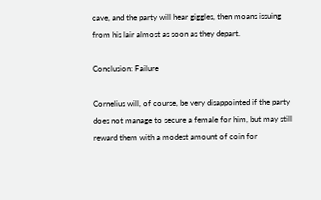cave, and the party will hear giggles, then moans issuing from his lair almost as soon as they depart.

Conclusion: Failure

Cornelius will, of course, be very disappointed if the party does not manage to secure a female for him, but may still reward them with a modest amount of coin for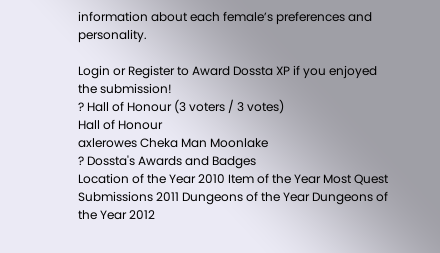information about each female’s preferences and personality.

Login or Register to Award Dossta XP if you enjoyed the submission!
? Hall of Honour (3 voters / 3 votes)
Hall of Honour
axlerowes Cheka Man Moonlake
? Dossta's Awards and Badges
Location of the Year 2010 Item of the Year Most Quest Submissions 2011 Dungeons of the Year Dungeons of the Year 2012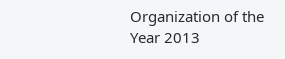Organization of the Year 2013